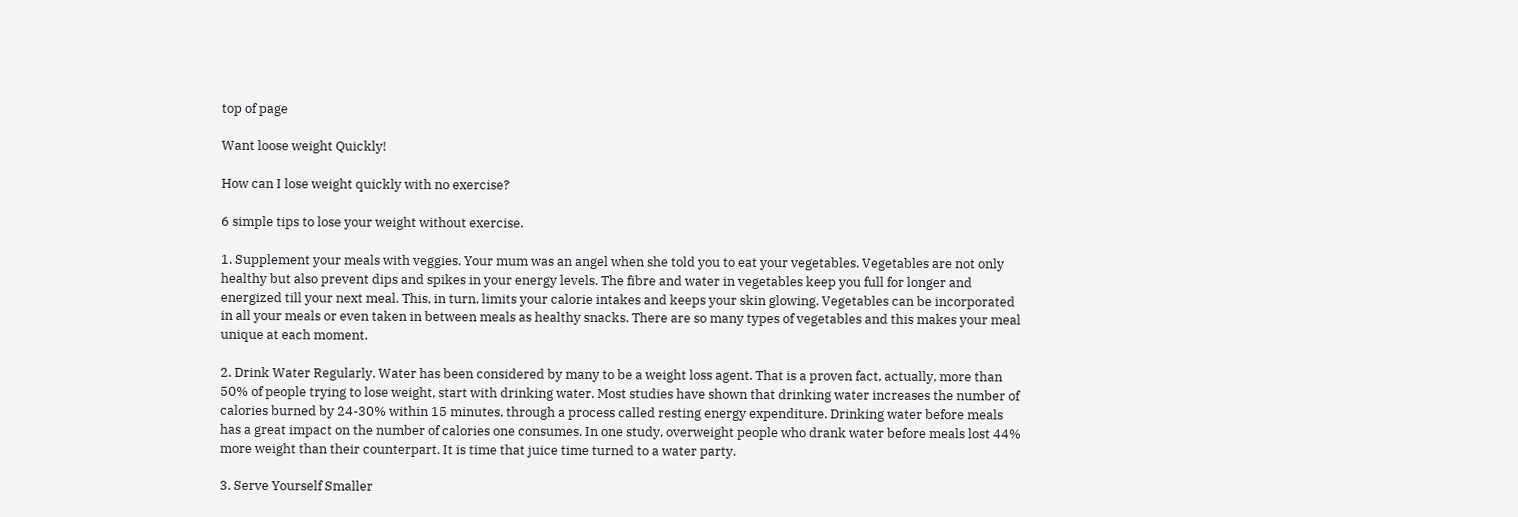top of page

Want loose weight Quickly!

How can I lose weight quickly with no exercise?

6 simple tips to lose your weight without exercise.

1. Supplement your meals with veggies. Your mum was an angel when she told you to eat your vegetables. Vegetables are not only healthy but also prevent dips and spikes in your energy levels. The fibre and water in vegetables keep you full for longer and energized till your next meal. This, in turn, limits your calorie intakes and keeps your skin glowing. Vegetables can be incorporated in all your meals or even taken in between meals as healthy snacks. There are so many types of vegetables and this makes your meal unique at each moment.

2. Drink Water Regularly. Water has been considered by many to be a weight loss agent. That is a proven fact, actually, more than 50% of people trying to lose weight, start with drinking water. Most studies have shown that drinking water increases the number of calories burned by 24-30% within 15 minutes, through a process called resting energy expenditure. Drinking water before meals has a great impact on the number of calories one consumes. In one study, overweight people who drank water before meals lost 44% more weight than their counterpart. It is time that juice time turned to a water party.

3. Serve Yourself Smaller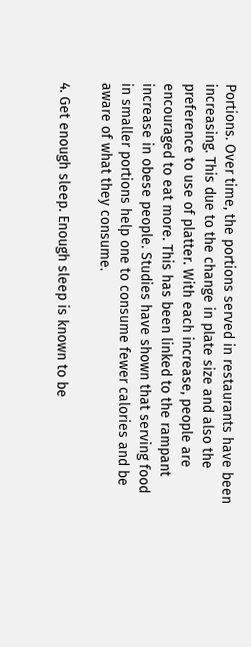Portions. Over time, the portions served in restaurants have been increasing. This due to the change in plate size and also the preference to use of platter. With each increase, people are encouraged to eat more. This has been linked to the rampant increase in obese people. Studies have shown that serving food in smaller portions help one to consume fewer calories and be aware of what they consume.

4. Get enough sleep. Enough sleep is known to be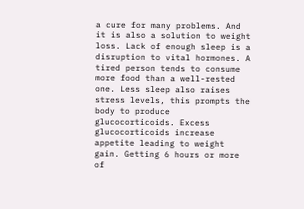a cure for many problems. And it is also a solution to weight loss. Lack of enough sleep is a disruption to vital hormones. A tired person tends to consume more food than a well-rested one. Less sleep also raises stress levels, this prompts the body to produce glucocorticoids. Excess glucocorticoids increase appetite leading to weight gain. Getting 6 hours or more of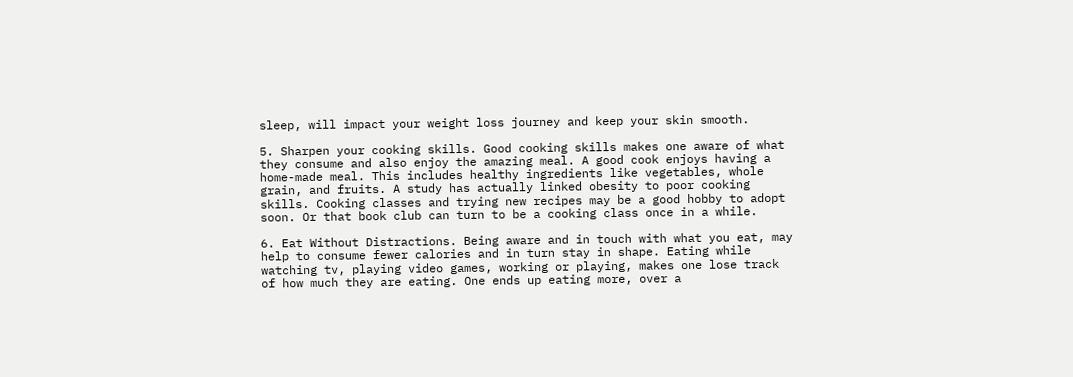sleep, will impact your weight loss journey and keep your skin smooth.

5. Sharpen your cooking skills. Good cooking skills makes one aware of what they consume and also enjoy the amazing meal. A good cook enjoys having a home-made meal. This includes healthy ingredients like vegetables, whole grain, and fruits. A study has actually linked obesity to poor cooking skills. Cooking classes and trying new recipes may be a good hobby to adopt soon. Or that book club can turn to be a cooking class once in a while.

6. Eat Without Distractions. Being aware and in touch with what you eat, may help to consume fewer calories and in turn stay in shape. Eating while watching tv, playing video games, working or playing, makes one lose track of how much they are eating. One ends up eating more, over a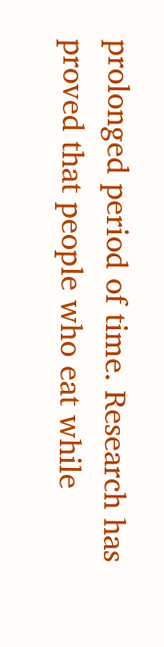prolonged period of time. Research has proved that people who eat while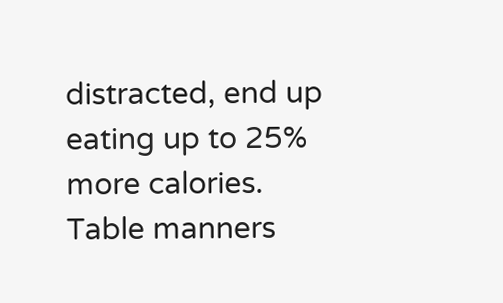distracted, end up eating up to 25% more calories. Table manners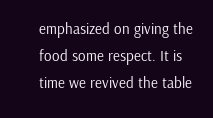emphasized on giving the food some respect. It is time we revived the table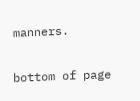manners.

bottom of page